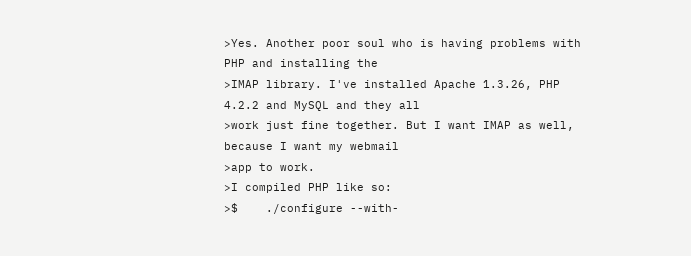>Yes. Another poor soul who is having problems with PHP and installing the
>IMAP library. I've installed Apache 1.3.26, PHP 4.2.2 and MySQL and they all
>work just fine together. But I want IMAP as well, because I want my webmail
>app to work.
>I compiled PHP like so:
>$    ./configure --with-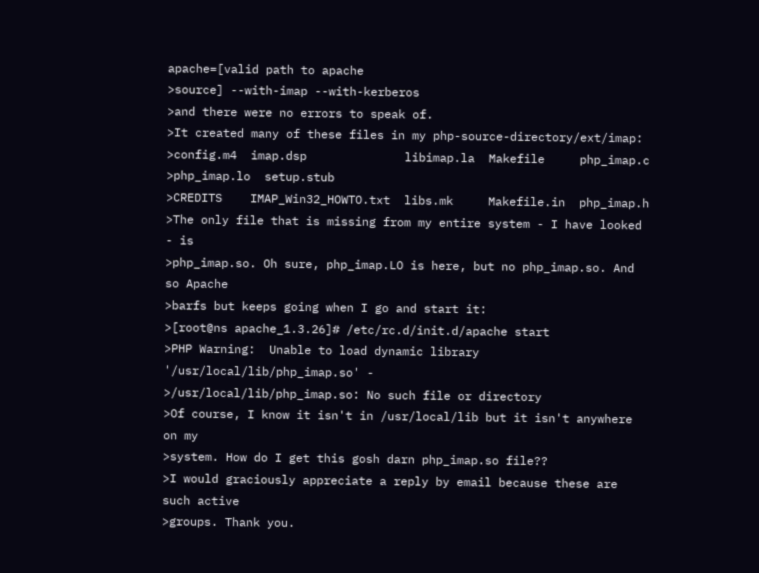apache=[valid path to apache
>source] --with-imap --with-kerberos
>and there were no errors to speak of.
>It created many of these files in my php-source-directory/ext/imap:
>config.m4  imap.dsp              libimap.la  Makefile     php_imap.c
>php_imap.lo  setup.stub
>CREDITS    IMAP_Win32_HOWTO.txt  libs.mk     Makefile.in  php_imap.h
>The only file that is missing from my entire system - I have looked - is
>php_imap.so. Oh sure, php_imap.LO is here, but no php_imap.so. And so Apache
>barfs but keeps going when I go and start it:
>[root@ns apache_1.3.26]# /etc/rc.d/init.d/apache start
>PHP Warning:  Unable to load dynamic library '/usr/local/lib/php_imap.so' -
>/usr/local/lib/php_imap.so: No such file or directory
>Of course, I know it isn't in /usr/local/lib but it isn't anywhere on my
>system. How do I get this gosh darn php_imap.so file??
>I would graciously appreciate a reply by email because these are such active
>groups. Thank you.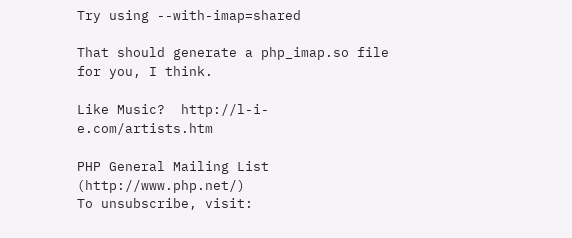Try using --with-imap=shared

That should generate a php_imap.so file for you, I think.

Like Music?  http://l-i-e.com/artists.htm

PHP General Mailing List (http://www.php.net/)
To unsubscribe, visit: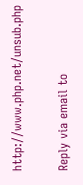http://www.php.net/unsub.php

Reply via email to